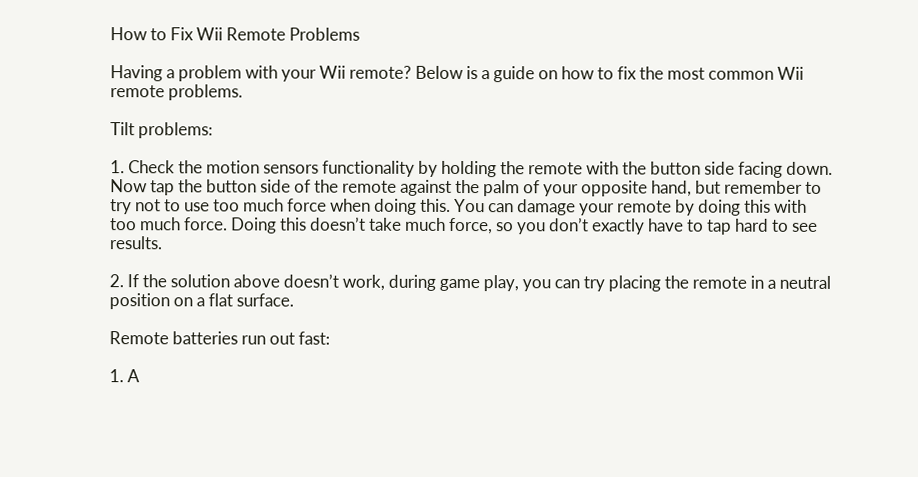How to Fix Wii Remote Problems

Having a problem with your Wii remote? Below is a guide on how to fix the most common Wii remote problems.

Tilt problems:

1. Check the motion sensors functionality by holding the remote with the button side facing down. Now tap the button side of the remote against the palm of your opposite hand, but remember to try not to use too much force when doing this. You can damage your remote by doing this with too much force. Doing this doesn’t take much force, so you don’t exactly have to tap hard to see results.

2. If the solution above doesn’t work, during game play, you can try placing the remote in a neutral position on a flat surface.

Remote batteries run out fast:

1. A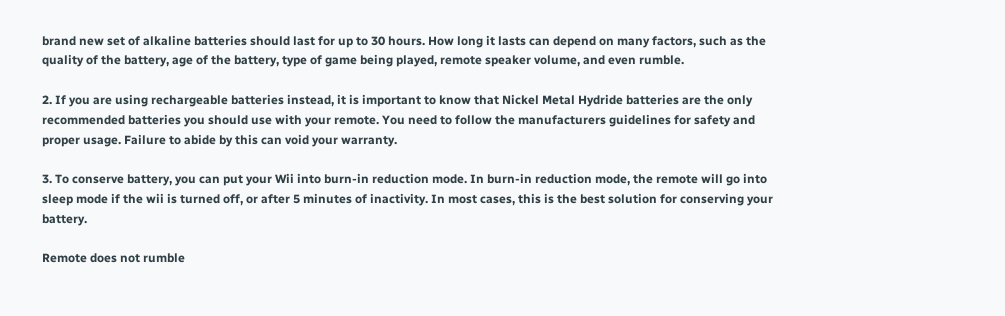brand new set of alkaline batteries should last for up to 30 hours. How long it lasts can depend on many factors, such as the quality of the battery, age of the battery, type of game being played, remote speaker volume, and even rumble.

2. If you are using rechargeable batteries instead, it is important to know that Nickel Metal Hydride batteries are the only recommended batteries you should use with your remote. You need to follow the manufacturers guidelines for safety and proper usage. Failure to abide by this can void your warranty.

3. To conserve battery, you can put your Wii into burn-in reduction mode. In burn-in reduction mode, the remote will go into sleep mode if the wii is turned off, or after 5 minutes of inactivity. In most cases, this is the best solution for conserving your battery.

Remote does not rumble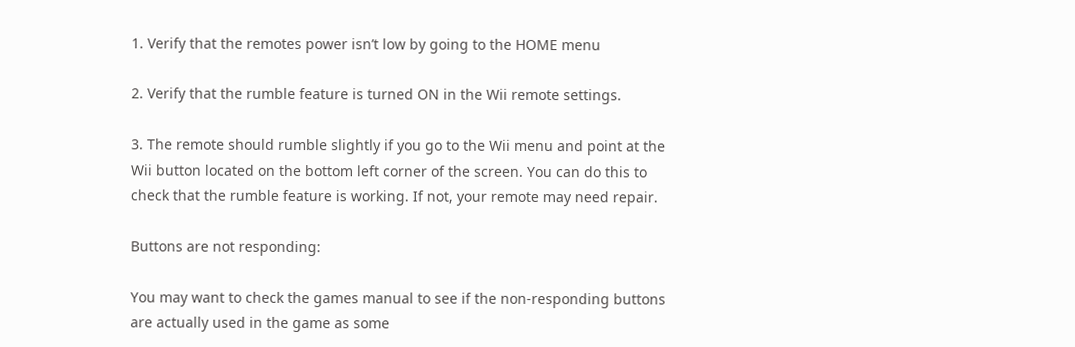1. Verify that the remotes power isn’t low by going to the HOME menu

2. Verify that the rumble feature is turned ON in the Wii remote settings.

3. The remote should rumble slightly if you go to the Wii menu and point at the Wii button located on the bottom left corner of the screen. You can do this to check that the rumble feature is working. If not, your remote may need repair.

Buttons are not responding:

You may want to check the games manual to see if the non-responding buttons are actually used in the game as some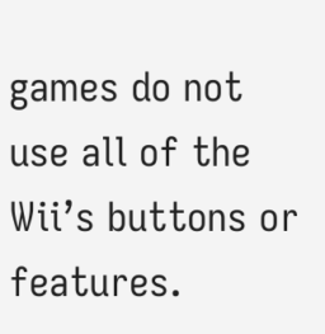games do not use all of the Wii’s buttons or features.